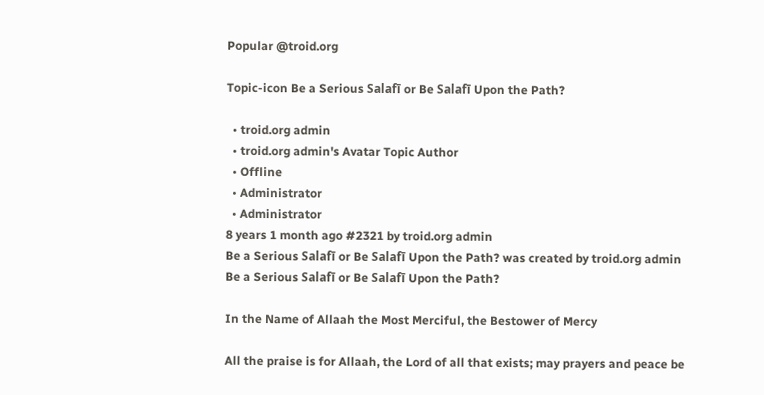Popular @troid.org

Topic-icon Be a Serious Salafī or Be Salafī Upon the Path?

  • troid.org admin
  • troid.org admin's Avatar Topic Author
  • Offline
  • Administrator
  • Administrator
8 years 1 month ago #2321 by troid.org admin
Be a Serious Salafī or Be Salafī Upon the Path? was created by troid.org admin
Be a Serious Salafī or Be Salafī Upon the Path?

In the Name of Allaah the Most Merciful, the Bestower of Mercy

All the praise is for Allaah, the Lord of all that exists; may prayers and peace be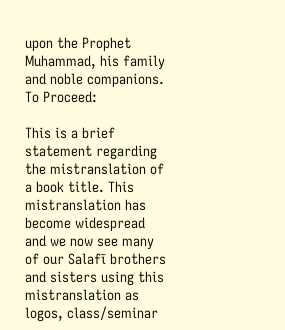upon the Prophet Muhammad, his family and noble companions. To Proceed:

This is a brief statement regarding the mistranslation of a book title. This mistranslation has become widespread and we now see many of our Salafī brothers and sisters using this mistranslation as logos, class/seminar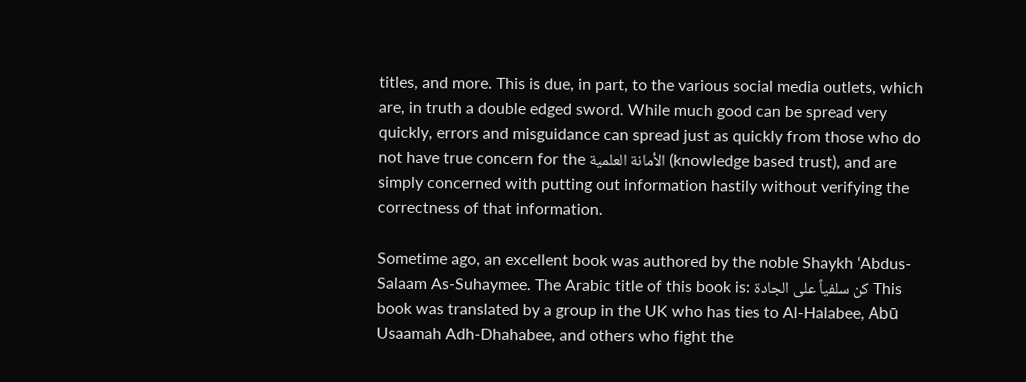titles, and more. This is due, in part, to the various social media outlets, which are, in truth a double edged sword. While much good can be spread very quickly, errors and misguidance can spread just as quickly from those who do not have true concern for the الأمانة العلمية (knowledge based trust), and are simply concerned with putting out information hastily without verifying the correctness of that information.

Sometime ago, an excellent book was authored by the noble Shaykh ‘Abdus-Salaam As-Suhaymee. The Arabic title of this book is: كن سلفياً على الجادة This book was translated by a group in the UK who has ties to Al-Halabee, Abū Usaamah Adh-Dhahabee, and others who fight the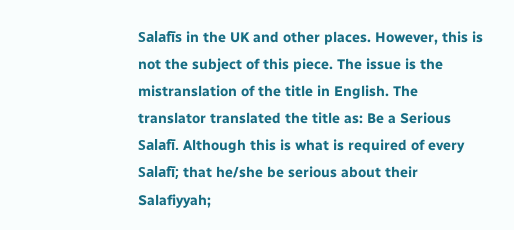Salafīs in the UK and other places. However, this is not the subject of this piece. The issue is the mistranslation of the title in English. The translator translated the title as: Be a Serious Salafī. Although this is what is required of every Salafī; that he/she be serious about their Salafiyyah;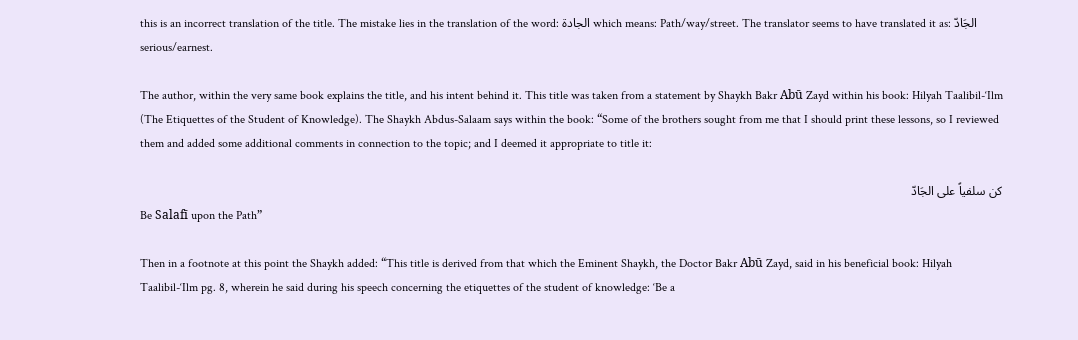this is an incorrect translation of the title. The mistake lies in the translation of the word: الجادة which means: Path/way/street. The translator seems to have translated it as: الجَادّ serious/earnest.

The author, within the very same book explains the title, and his intent behind it. This title was taken from a statement by Shaykh Bakr Abū Zayd within his book: Hilyah Taalibil-‘Ilm (The Etiquettes of the Student of Knowledge). The Shaykh Abdus-Salaam says within the book: “Some of the brothers sought from me that I should print these lessons, so I reviewed them and added some additional comments in connection to the topic; and I deemed it appropriate to title it:

كن سلفياً على الجَادّ
Be Salafī upon the Path”

Then in a footnote at this point the Shaykh added: “This title is derived from that which the Eminent Shaykh, the Doctor Bakr Abū Zayd, said in his beneficial book: Hilyah Taalibil-‘Ilm pg. 8, wherein he said during his speech concerning the etiquettes of the student of knowledge: ‘Be a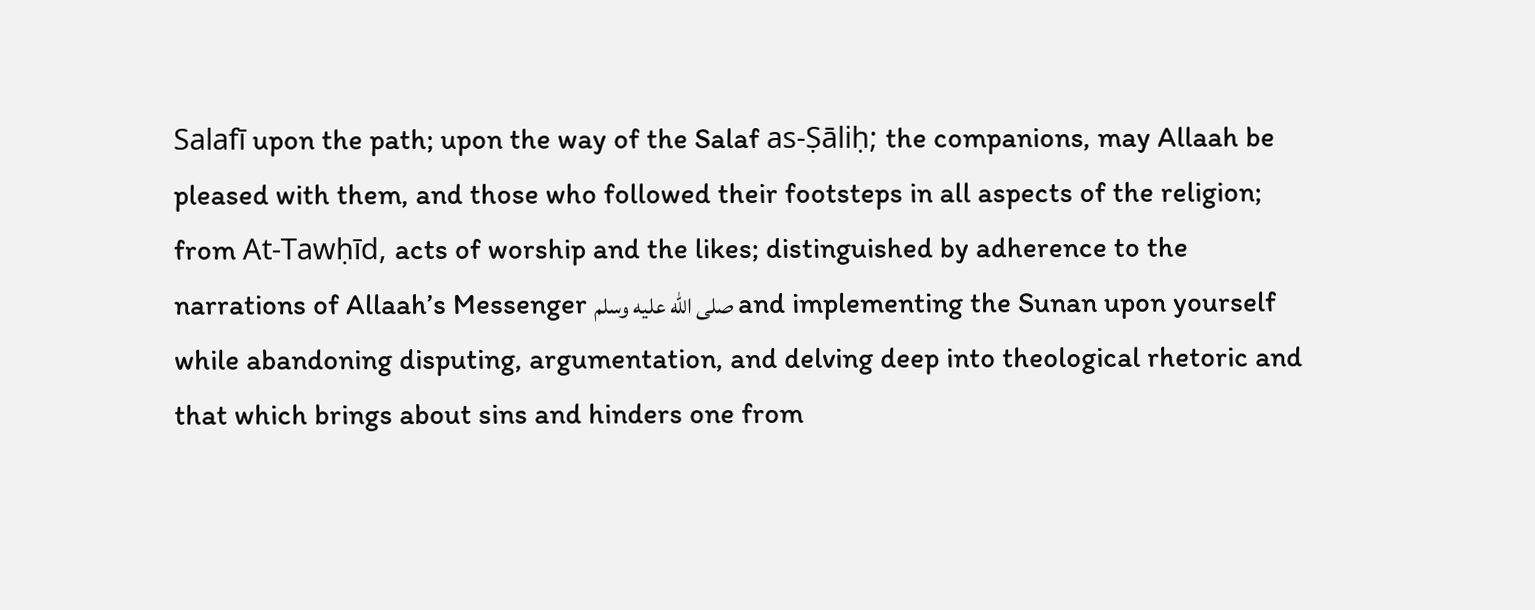Salafī upon the path; upon the way of the Salaf as-Ṣāliḥ; the companions, may Allaah be pleased with them, and those who followed their footsteps in all aspects of the religion; from At-Tawḥīd, acts of worship and the likes; distinguished by adherence to the narrations of Allaah’s Messenger صلى الله عليه وسلم and implementing the Sunan upon yourself while abandoning disputing, argumentation, and delving deep into theological rhetoric and that which brings about sins and hinders one from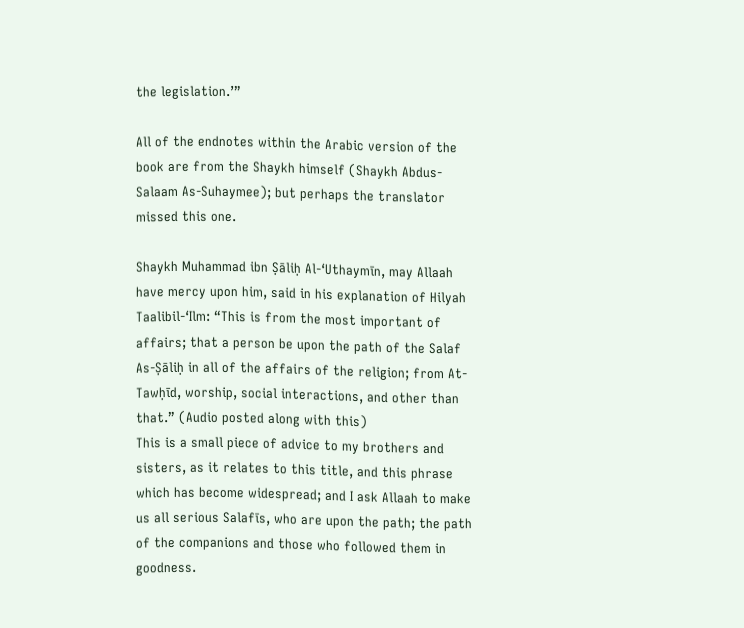the legislation.’”

All of the endnotes within the Arabic version of the book are from the Shaykh himself (Shaykh Abdus-Salaam As-Suhaymee); but perhaps the translator missed this one.

Shaykh Muhammad ibn Ṣāliḥ Al-‘Uthaymīn, may Allaah have mercy upon him, said in his explanation of Hilyah Taalibil-‘Ilm: “This is from the most important of affairs; that a person be upon the path of the Salaf As-Ṣāliḥ in all of the affairs of the religion; from At-Tawḥīd, worship, social interactions, and other than that.” (Audio posted along with this)
This is a small piece of advice to my brothers and sisters, as it relates to this title, and this phrase which has become widespread; and I ask Allaah to make us all serious Salafīs, who are upon the path; the path of the companions and those who followed them in goodness.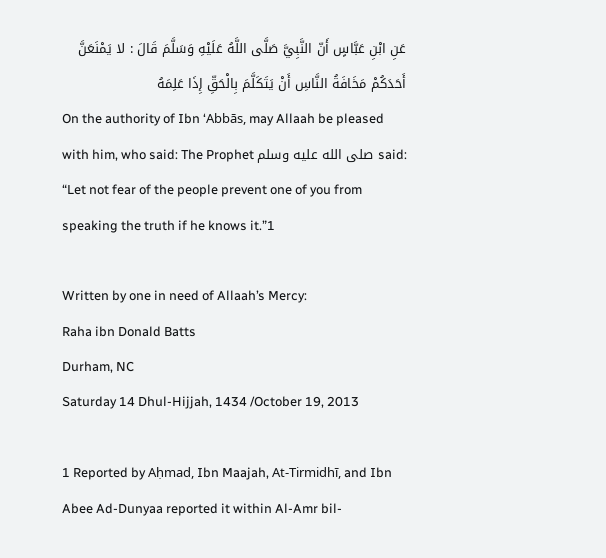عَنِ ابْنِ عَبَّاسٍ أَنّ النَّبِيَّ صَلَّى اللَّهُ عَلَيْهِ وَسَلَّمَ قَالَ : لا يَمْنَعَنَّ أَحَدَكُمْ مَخَافَةُ النَّاسِ أَنْ يَتَكَلَّمَ بِالْحَقِّ إِذَا عَلِمَهُ
On the authority of Ibn ‘Abbās, may Allaah be pleased with him, who said: The Prophet صلى الله عليه وسلم said: “Let not fear of the people prevent one of you from speaking the truth if he knows it.”1

Written by one in need of Allaah’s Mercy:
Raha ibn Donald Batts
Durham, NC
Saturday 14 Dhul-Hijjah, 1434 /October 19, 2013

1 Reported by Aḥmad, Ibn Maajah, At-Tirmidhī, and Ibn Abee Ad-Dunyaa reported it within Al-Amr bil-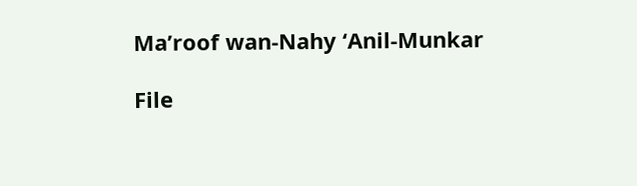Ma’roof wan-Nahy ‘Anil-Munkar

File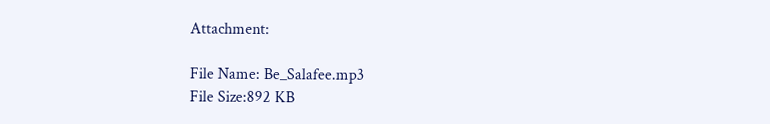Attachment:

File Name: Be_Salafee.mp3
File Size:892 KB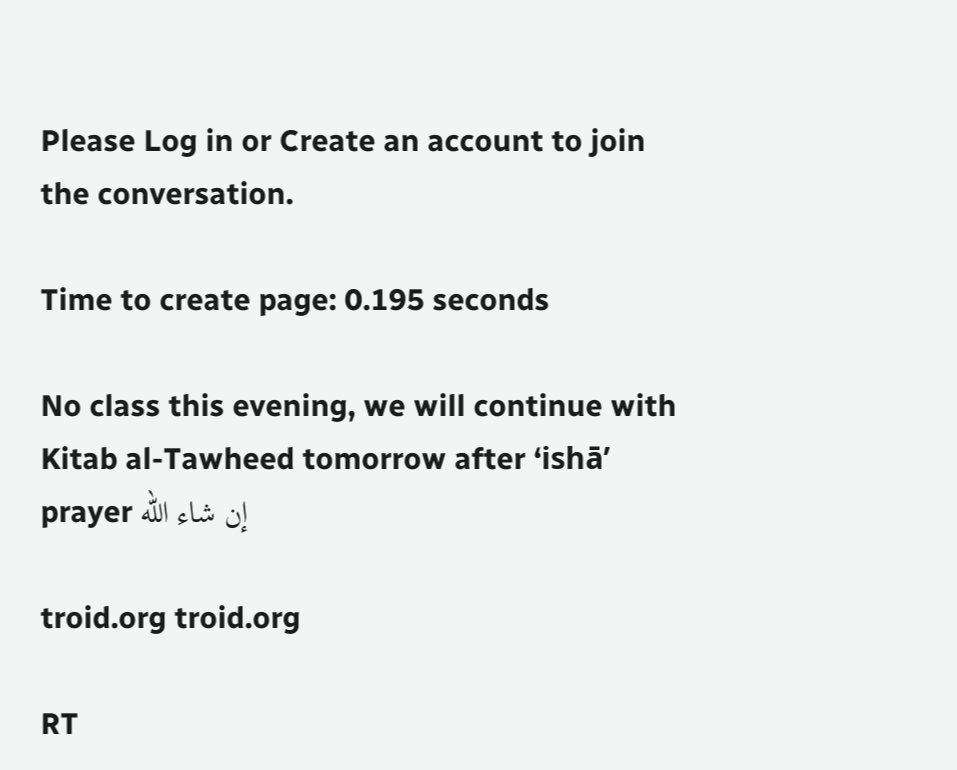Please Log in or Create an account to join the conversation.

Time to create page: 0.195 seconds

No class this evening, we will continue with Kitab al-Tawheed tomorrow after ‘ishā’ prayer إن شاء الله

troid.org troid.org

RT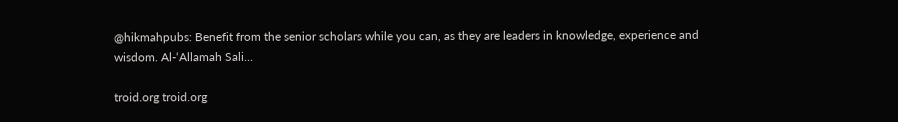@hikmahpubs: Benefit from the senior scholars while you can, as they are leaders in knowledge, experience and wisdom. Al-‘Allamah Sali…

troid.org troid.org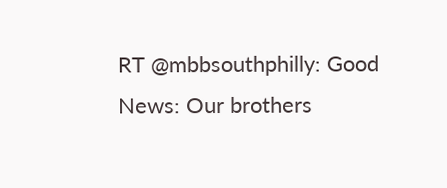RT @mbbsouthphilly: Good News: Our brothers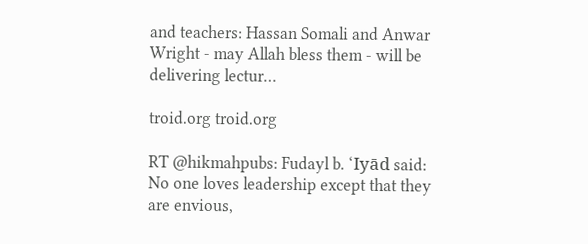and teachers: Hassan Somali and Anwar Wright - may Allah bless them - will be delivering lectur…

troid.org troid.org

RT @hikmahpubs: Fudayl b. ‘Iyād said: No one loves leadership except that they are envious,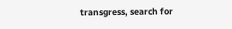transgress, search for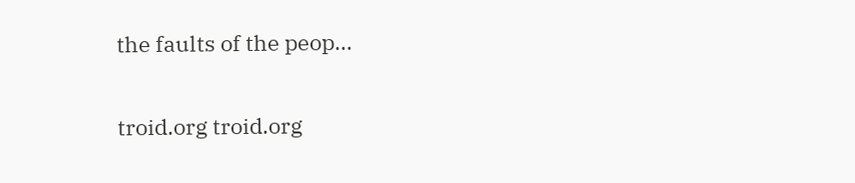the faults of the peop…

troid.org troid.org